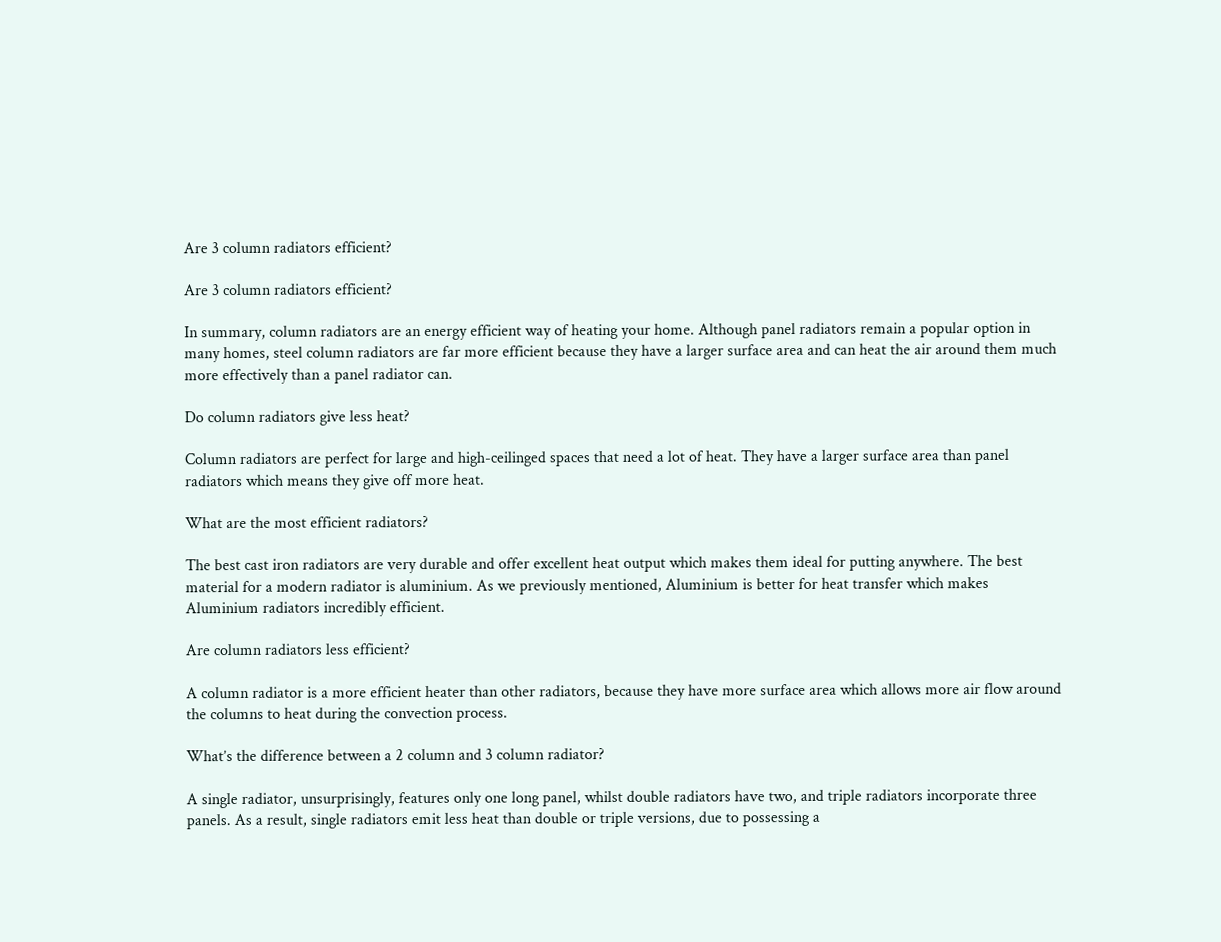Are 3 column radiators efficient?

Are 3 column radiators efficient?

In summary, column radiators are an energy efficient way of heating your home. Although panel radiators remain a popular option in many homes, steel column radiators are far more efficient because they have a larger surface area and can heat the air around them much more effectively than a panel radiator can.

Do column radiators give less heat?

Column radiators are perfect for large and high-ceilinged spaces that need a lot of heat. They have a larger surface area than panel radiators which means they give off more heat.

What are the most efficient radiators?

The best cast iron radiators are very durable and offer excellent heat output which makes them ideal for putting anywhere. The best material for a modern radiator is aluminium. As we previously mentioned, Aluminium is better for heat transfer which makes Aluminium radiators incredibly efficient.

Are column radiators less efficient?

A column radiator is a more efficient heater than other radiators, because they have more surface area which allows more air flow around the columns to heat during the convection process.

What’s the difference between a 2 column and 3 column radiator?

A single radiator, unsurprisingly, features only one long panel, whilst double radiators have two, and triple radiators incorporate three panels. As a result, single radiators emit less heat than double or triple versions, due to possessing a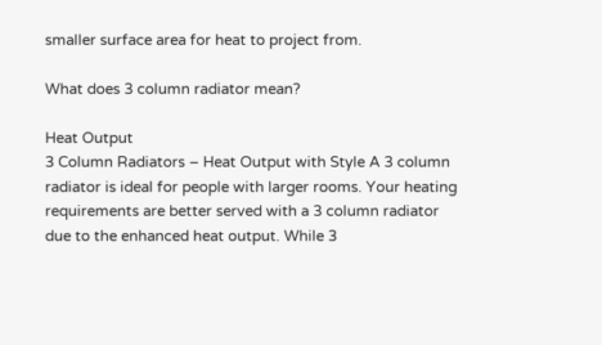smaller surface area for heat to project from.

What does 3 column radiator mean?

Heat Output
3 Column Radiators – Heat Output with Style A 3 column radiator is ideal for people with larger rooms. Your heating requirements are better served with a 3 column radiator due to the enhanced heat output. While 3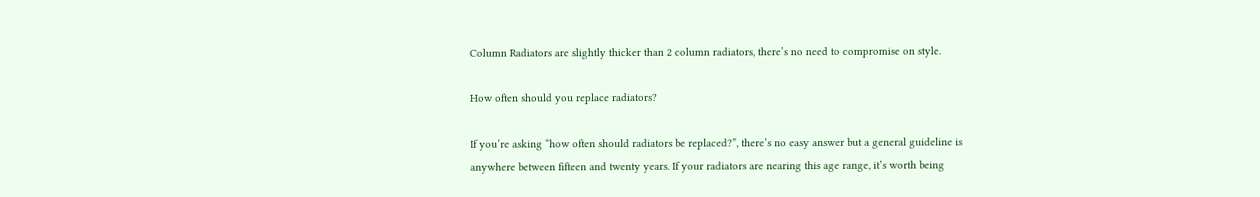Column Radiators are slightly thicker than 2 column radiators, there’s no need to compromise on style.

How often should you replace radiators?

If you’re asking “how often should radiators be replaced?”, there’s no easy answer but a general guideline is anywhere between fifteen and twenty years. If your radiators are nearing this age range, it’s worth being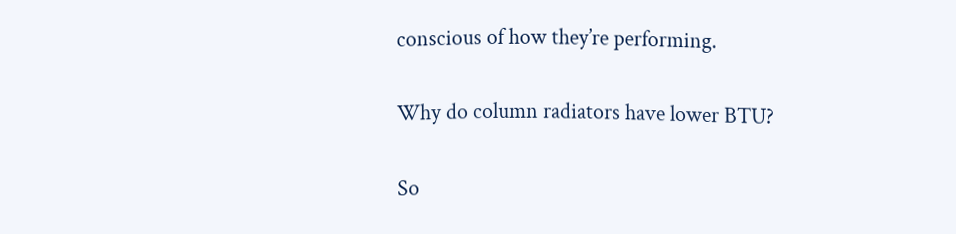conscious of how they’re performing.

Why do column radiators have lower BTU?

So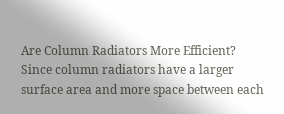Are Column Radiators More Efficient? Since column radiators have a larger surface area and more space between each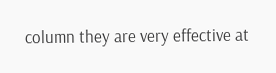column they are very effective at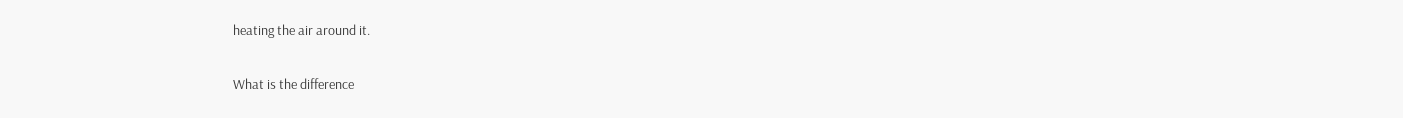heating the air around it.

What is the difference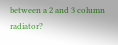between a 2 and 3 column radiator?